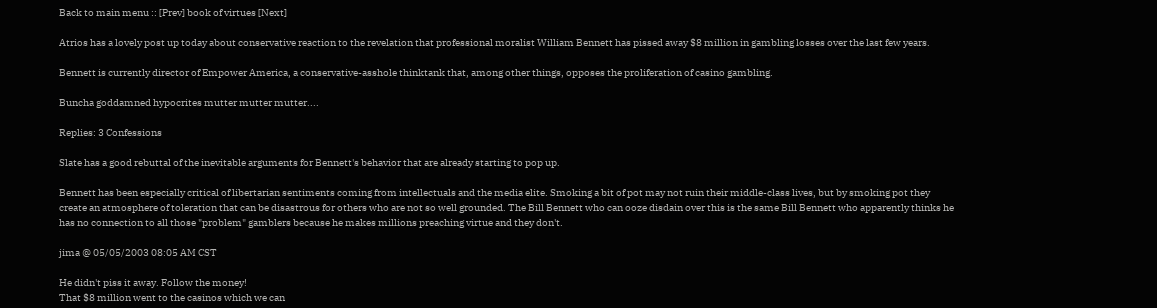Back to main menu :: [Prev] book of virtues [Next]

Atrios has a lovely post up today about conservative reaction to the revelation that professional moralist William Bennett has pissed away $8 million in gambling losses over the last few years.

Bennett is currently director of Empower America, a conservative-asshole thinktank that, among other things, opposes the proliferation of casino gambling.

Buncha goddamned hypocrites mutter mutter mutter....

Replies: 3 Confessions

Slate has a good rebuttal of the inevitable arguments for Bennett's behavior that are already starting to pop up.

Bennett has been especially critical of libertarian sentiments coming from intellectuals and the media elite. Smoking a bit of pot may not ruin their middle-class lives, but by smoking pot they create an atmosphere of toleration that can be disastrous for others who are not so well grounded. The Bill Bennett who can ooze disdain over this is the same Bill Bennett who apparently thinks he has no connection to all those "problem" gamblers because he makes millions preaching virtue and they don't.

jima @ 05/05/2003 08:05 AM CST

He didn't piss it away. Follow the money!
That $8 million went to the casinos which we can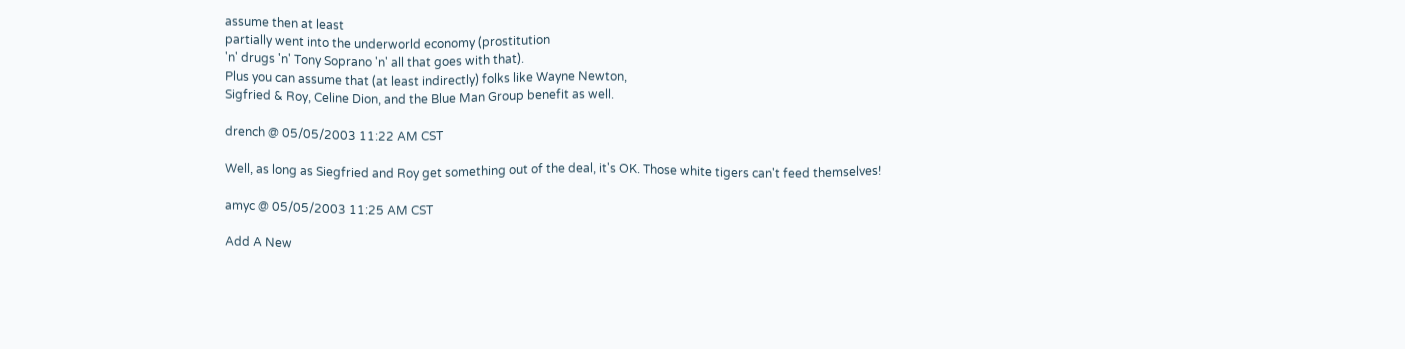assume then at least
partially went into the underworld economy (prostitution
'n' drugs 'n' Tony Soprano 'n' all that goes with that).
Plus you can assume that (at least indirectly) folks like Wayne Newton,
Sigfried & Roy, Celine Dion, and the Blue Man Group benefit as well.

drench @ 05/05/2003 11:22 AM CST

Well, as long as Siegfried and Roy get something out of the deal, it's OK. Those white tigers can't feed themselves!

amyc @ 05/05/2003 11:25 AM CST

Add A New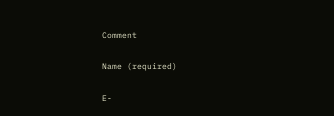Comment

Name (required)

E-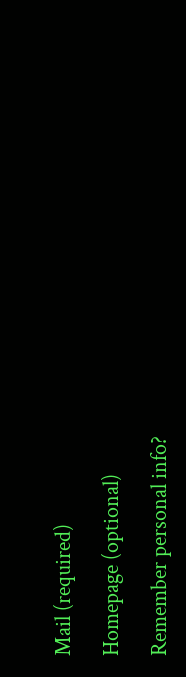Mail (required)

Homepage (optional)

Remember personal info?